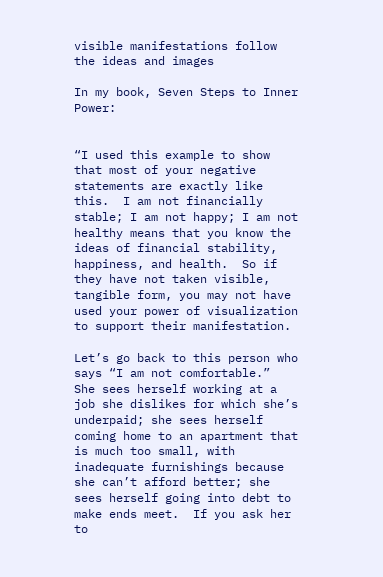visible manifestations follow the ideas and images

In my book, Seven Steps to Inner Power:


“I used this example to show that most of your negative statements are exactly like this.  I am not financially stable; I am not happy; I am not healthy means that you know the ideas of financial stability, happiness, and health.  So if they have not taken visible, tangible form, you may not have used your power of visualization to support their manifestation.

Let’s go back to this person who says “I am not comfortable.”  She sees herself working at a job she dislikes for which she’s underpaid; she sees herself coming home to an apartment that is much too small, with inadequate furnishings because she can’t afford better; she sees herself going into debt to make ends meet.  If you ask her to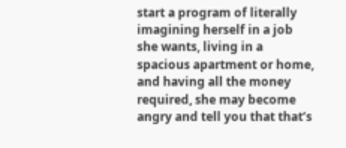start a program of literally imagining herself in a job she wants, living in a spacious apartment or home, and having all the money required, she may become angry and tell you that that’s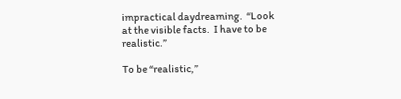impractical daydreaming.  “Look at the visible facts.  I have to be realistic.”

To be “realistic,”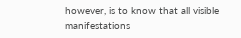however, is to know that all visible manifestations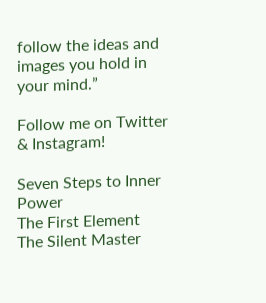follow the ideas and images you hold in your mind.”

Follow me on Twitter & Instagram!

Seven Steps to Inner Power
The First Element
The Silent Master